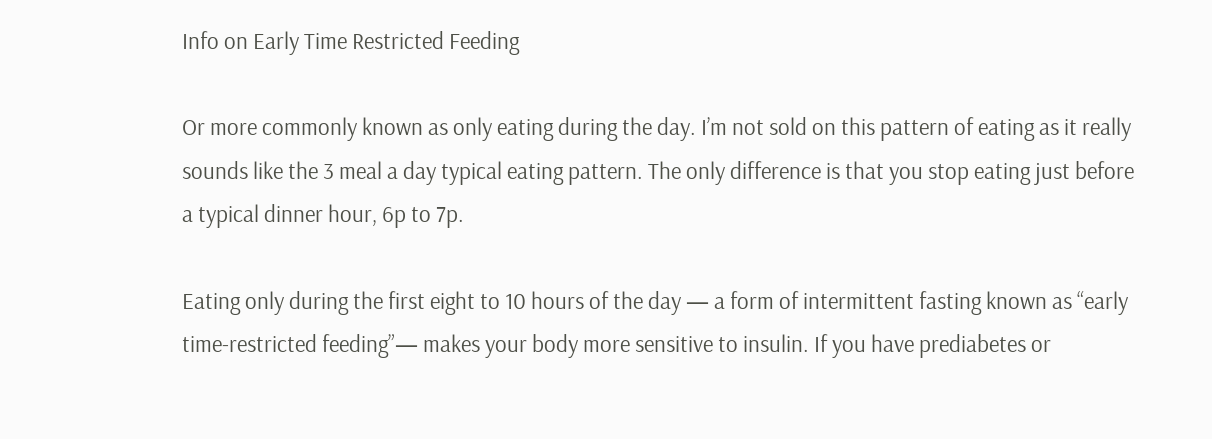Info on Early Time Restricted Feeding

Or more commonly known as only eating during the day. I’m not sold on this pattern of eating as it really sounds like the 3 meal a day typical eating pattern. The only difference is that you stop eating just before a typical dinner hour, 6p to 7p.

Eating only during the first eight to 10 hours of the day — a form of intermittent fasting known as “early time-restricted feeding”— makes your body more sensitive to insulin. If you have prediabetes or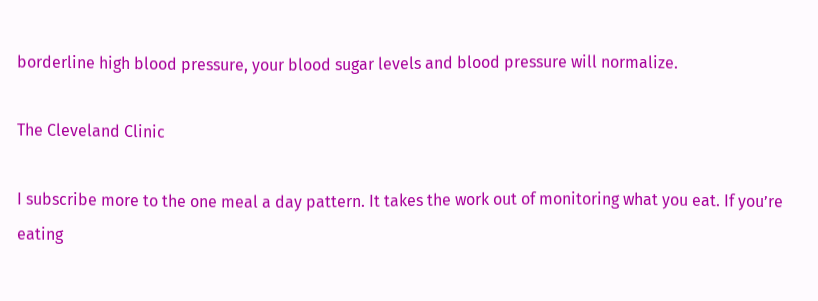borderline high blood pressure, your blood sugar levels and blood pressure will normalize.

The Cleveland Clinic

I subscribe more to the one meal a day pattern. It takes the work out of monitoring what you eat. If you’re eating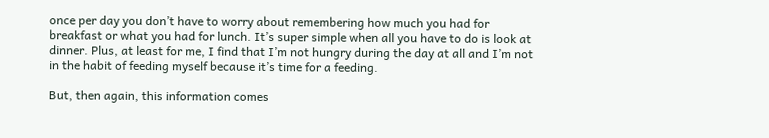once per day you don’t have to worry about remembering how much you had for breakfast or what you had for lunch. It’s super simple when all you have to do is look at dinner. Plus, at least for me, I find that I’m not hungry during the day at all and I’m not in the habit of feeding myself because it’s time for a feeding.

But, then again, this information comes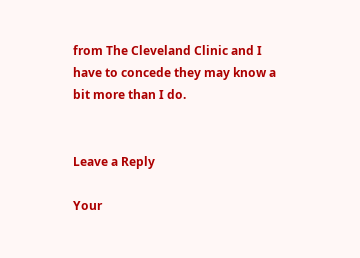from The Cleveland Clinic and I have to concede they may know a bit more than I do.


Leave a Reply

Your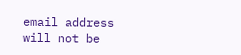email address will not be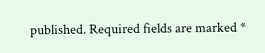published. Required fields are marked *